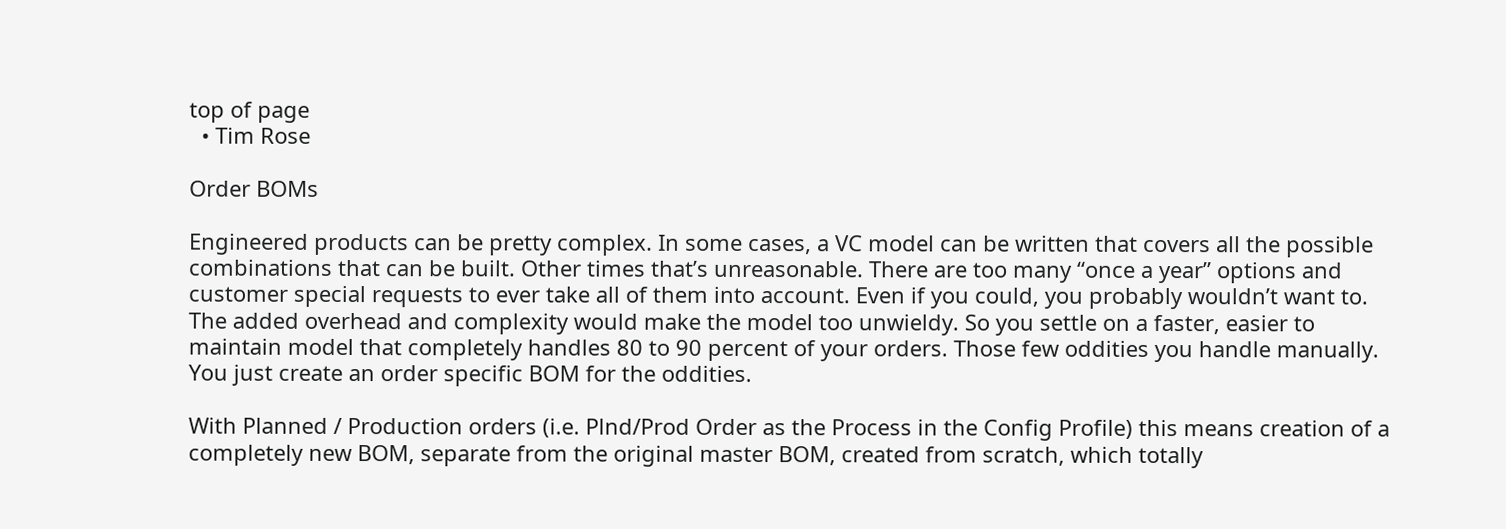top of page
  • Tim Rose

Order BOMs

Engineered products can be pretty complex. In some cases, a VC model can be written that covers all the possible combinations that can be built. Other times that’s unreasonable. There are too many “once a year” options and customer special requests to ever take all of them into account. Even if you could, you probably wouldn’t want to. The added overhead and complexity would make the model too unwieldy. So you settle on a faster, easier to maintain model that completely handles 80 to 90 percent of your orders. Those few oddities you handle manually. You just create an order specific BOM for the oddities.

With Planned / Production orders (i.e. Plnd/Prod Order as the Process in the Config Profile) this means creation of a completely new BOM, separate from the original master BOM, created from scratch, which totally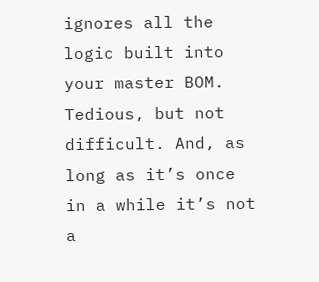ignores all the logic built into your master BOM. Tedious, but not difficult. And, as long as it’s once in a while it’s not a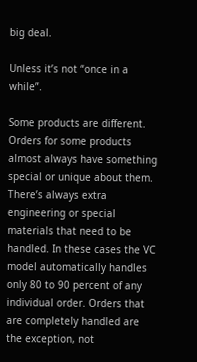big deal.

Unless it’s not “once in a while”.

Some products are different. Orders for some products almost always have something special or unique about them. There’s always extra engineering or special materials that need to be handled. In these cases the VC model automatically handles only 80 to 90 percent of any individual order. Orders that are completely handled are the exception, not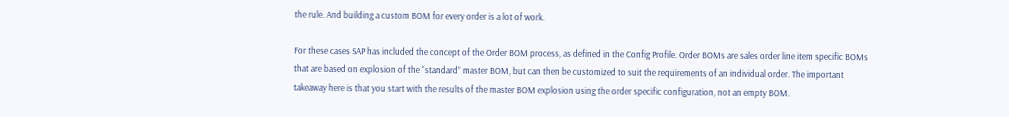the rule. And building a custom BOM for every order is a lot of work.

For these cases SAP has included the concept of the Order BOM process, as defined in the Config Profile. Order BOMs are sales order line item specific BOMs that are based on explosion of the “standard” master BOM, but can then be customized to suit the requirements of an individual order. The important takeaway here is that you start with the results of the master BOM explosion using the order specific configuration, not an empty BOM.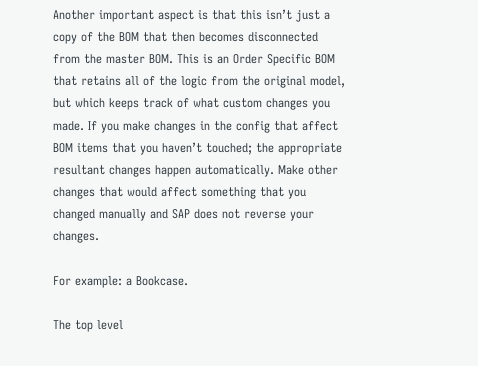Another important aspect is that this isn’t just a copy of the BOM that then becomes disconnected from the master BOM. This is an Order Specific BOM that retains all of the logic from the original model, but which keeps track of what custom changes you made. If you make changes in the config that affect BOM items that you haven’t touched; the appropriate resultant changes happen automatically. Make other changes that would affect something that you changed manually and SAP does not reverse your changes.

For example: a Bookcase.

The top level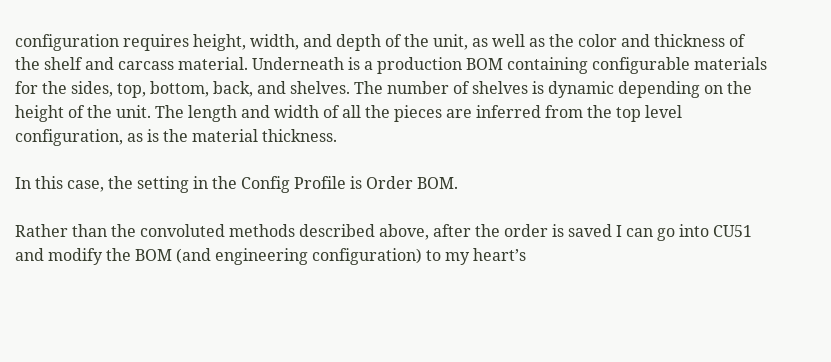configuration requires height, width, and depth of the unit, as well as the color and thickness of the shelf and carcass material. Underneath is a production BOM containing configurable materials for the sides, top, bottom, back, and shelves. The number of shelves is dynamic depending on the height of the unit. The length and width of all the pieces are inferred from the top level configuration, as is the material thickness.

In this case, the setting in the Config Profile is Order BOM.

Rather than the convoluted methods described above, after the order is saved I can go into CU51 and modify the BOM (and engineering configuration) to my heart’s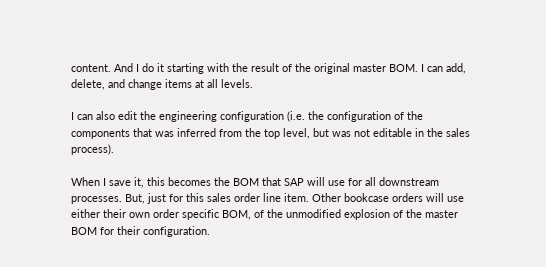content. And I do it starting with the result of the original master BOM. I can add, delete, and change items at all levels.

I can also edit the engineering configuration (i.e. the configuration of the components that was inferred from the top level, but was not editable in the sales process).

When I save it, this becomes the BOM that SAP will use for all downstream processes. But, just for this sales order line item. Other bookcase orders will use either their own order specific BOM, of the unmodified explosion of the master BOM for their configuration.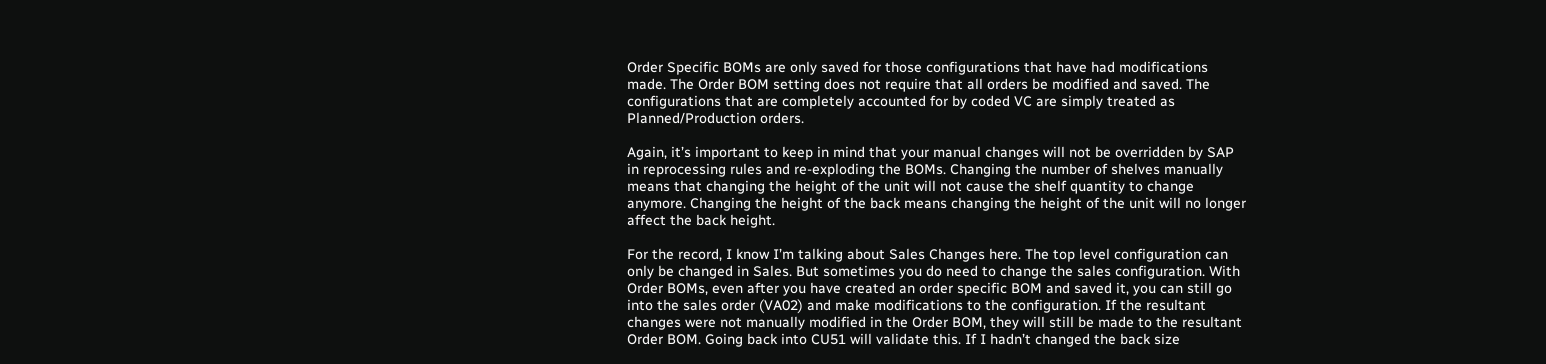Order Specific BOMs are only saved for those configurations that have had modifications made. The Order BOM setting does not require that all orders be modified and saved. The configurations that are completely accounted for by coded VC are simply treated as Planned/Production orders.

Again, it’s important to keep in mind that your manual changes will not be overridden by SAP in reprocessing rules and re-exploding the BOMs. Changing the number of shelves manually means that changing the height of the unit will not cause the shelf quantity to change anymore. Changing the height of the back means changing the height of the unit will no longer affect the back height.

For the record, I know I’m talking about Sales Changes here. The top level configuration can only be changed in Sales. But sometimes you do need to change the sales configuration. With Order BOMs, even after you have created an order specific BOM and saved it, you can still go into the sales order (VA02) and make modifications to the configuration. If the resultant changes were not manually modified in the Order BOM, they will still be made to the resultant Order BOM. Going back into CU51 will validate this. If I hadn’t changed the back size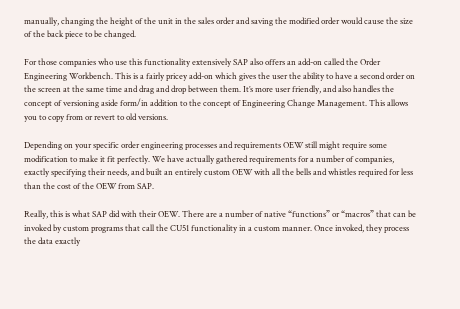manually, changing the height of the unit in the sales order and saving the modified order would cause the size of the back piece to be changed.

For those companies who use this functionality extensively SAP also offers an add-on called the Order Engineering Workbench. This is a fairly pricey add-on which gives the user the ability to have a second order on the screen at the same time and drag and drop between them. It’s more user friendly, and also handles the concept of versioning aside form/in addition to the concept of Engineering Change Management. This allows you to copy from or revert to old versions.

Depending on your specific order engineering processes and requirements OEW still might require some modification to make it fit perfectly. We have actually gathered requirements for a number of companies, exactly specifying their needs, and built an entirely custom OEW with all the bells and whistles required for less than the cost of the OEW from SAP.

Really, this is what SAP did with their OEW. There are a number of native “functions” or “macros” that can be invoked by custom programs that call the CU51 functionality in a custom manner. Once invoked, they process the data exactly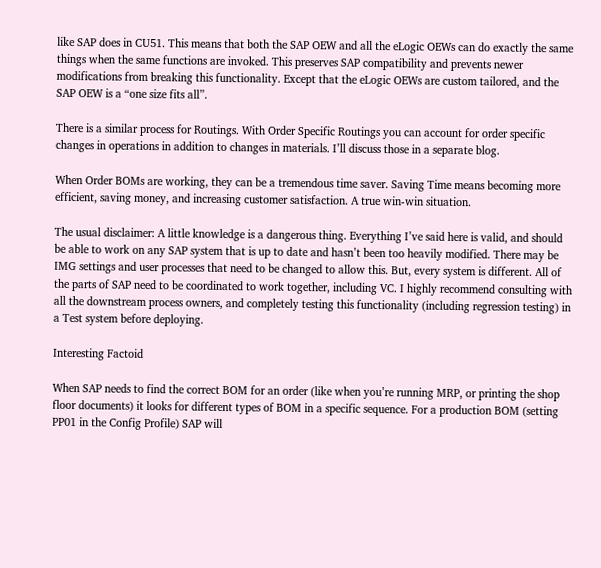like SAP does in CU51. This means that both the SAP OEW and all the eLogic OEWs can do exactly the same things when the same functions are invoked. This preserves SAP compatibility and prevents newer modifications from breaking this functionality. Except that the eLogic OEWs are custom tailored, and the SAP OEW is a “one size fits all”.

There is a similar process for Routings. With Order Specific Routings you can account for order specific changes in operations in addition to changes in materials. I’ll discuss those in a separate blog.

When Order BOMs are working, they can be a tremendous time saver. Saving Time means becoming more efficient, saving money, and increasing customer satisfaction. A true win-win situation.

The usual disclaimer: A little knowledge is a dangerous thing. Everything I’ve said here is valid, and should be able to work on any SAP system that is up to date and hasn’t been too heavily modified. There may be IMG settings and user processes that need to be changed to allow this. But, every system is different. All of the parts of SAP need to be coordinated to work together, including VC. I highly recommend consulting with all the downstream process owners, and completely testing this functionality (including regression testing) in a Test system before deploying.

Interesting Factoid

When SAP needs to find the correct BOM for an order (like when you’re running MRP, or printing the shop floor documents) it looks for different types of BOM in a specific sequence. For a production BOM (setting PP01 in the Config Profile) SAP will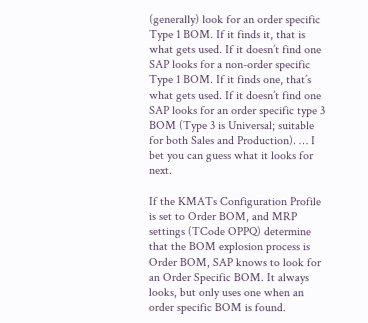(generally) look for an order specific Type 1 BOM. If it finds it, that is what gets used. If it doesn’t find one SAP looks for a non-order specific Type 1 BOM. If it finds one, that’s what gets used. If it doesn’t find one SAP looks for an order specific type 3 BOM (Type 3 is Universal; suitable for both Sales and Production). … I bet you can guess what it looks for next.

If the KMATs Configuration Profile is set to Order BOM, and MRP settings (TCode OPPQ) determine that the BOM explosion process is Order BOM, SAP knows to look for an Order Specific BOM. It always looks, but only uses one when an order specific BOM is found.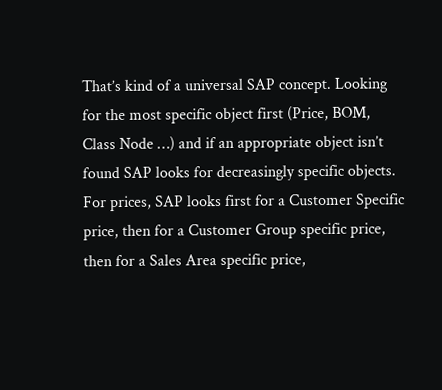That’s kind of a universal SAP concept. Looking for the most specific object first (Price, BOM, Class Node …) and if an appropriate object isn’t found SAP looks for decreasingly specific objects. For prices, SAP looks first for a Customer Specific price, then for a Customer Group specific price, then for a Sales Area specific price,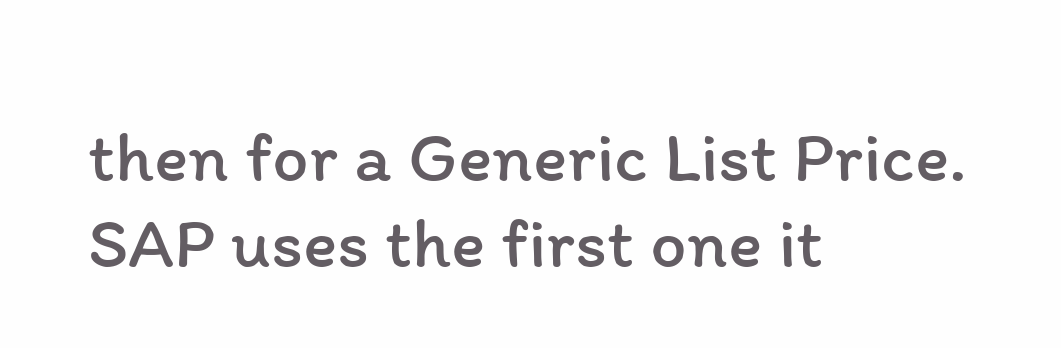then for a Generic List Price. SAP uses the first one it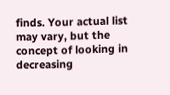finds. Your actual list may vary, but the concept of looking in decreasing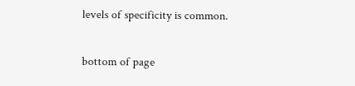levels of specificity is common.

bottom of page